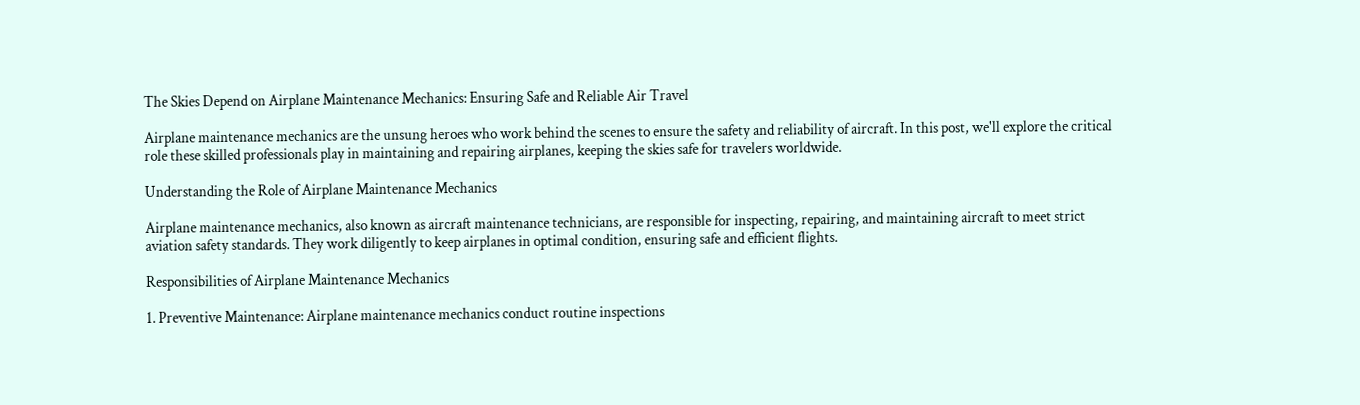The Skies Depend on Airplane Maintenance Mechanics: Ensuring Safe and Reliable Air Travel

Airplane maintenance mechanics are the unsung heroes who work behind the scenes to ensure the safety and reliability of aircraft. In this post, we'll explore the critical role these skilled professionals play in maintaining and repairing airplanes, keeping the skies safe for travelers worldwide.

Understanding the Role of Airplane Maintenance Mechanics

Airplane maintenance mechanics, also known as aircraft maintenance technicians, are responsible for inspecting, repairing, and maintaining aircraft to meet strict aviation safety standards. They work diligently to keep airplanes in optimal condition, ensuring safe and efficient flights.

Responsibilities of Airplane Maintenance Mechanics

1. Preventive Maintenance: Airplane maintenance mechanics conduct routine inspections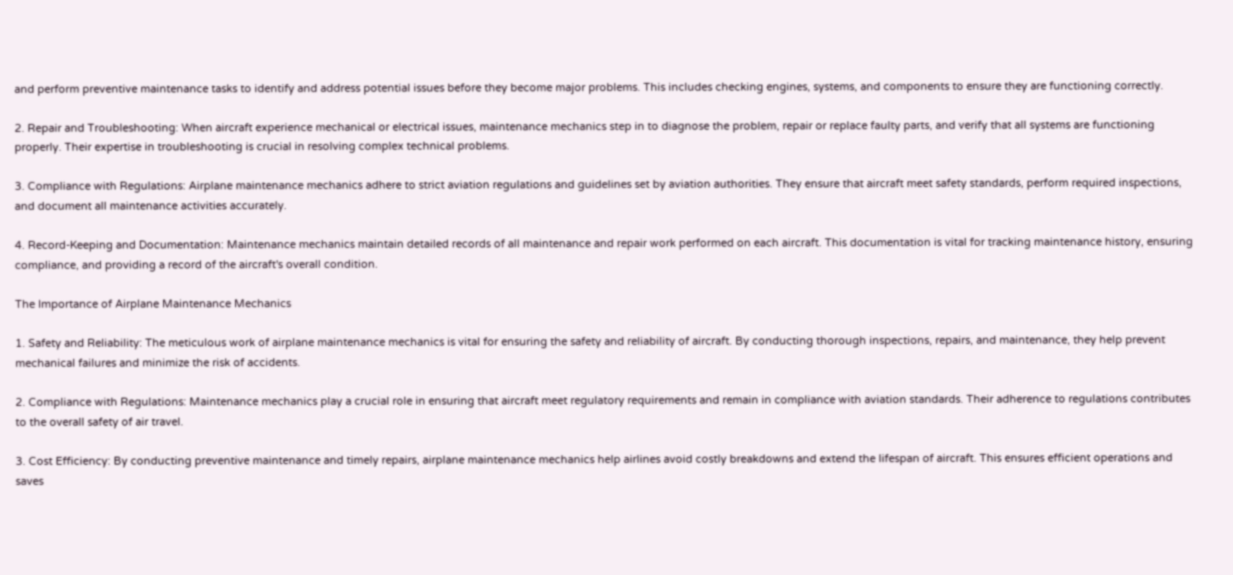and perform preventive maintenance tasks to identify and address potential issues before they become major problems. This includes checking engines, systems, and components to ensure they are functioning correctly.

2. Repair and Troubleshooting: When aircraft experience mechanical or electrical issues, maintenance mechanics step in to diagnose the problem, repair or replace faulty parts, and verify that all systems are functioning properly. Their expertise in troubleshooting is crucial in resolving complex technical problems.

3. Compliance with Regulations: Airplane maintenance mechanics adhere to strict aviation regulations and guidelines set by aviation authorities. They ensure that aircraft meet safety standards, perform required inspections, and document all maintenance activities accurately.

4. Record-Keeping and Documentation: Maintenance mechanics maintain detailed records of all maintenance and repair work performed on each aircraft. This documentation is vital for tracking maintenance history, ensuring compliance, and providing a record of the aircraft's overall condition.

The Importance of Airplane Maintenance Mechanics

1. Safety and Reliability: The meticulous work of airplane maintenance mechanics is vital for ensuring the safety and reliability of aircraft. By conducting thorough inspections, repairs, and maintenance, they help prevent mechanical failures and minimize the risk of accidents.

2. Compliance with Regulations: Maintenance mechanics play a crucial role in ensuring that aircraft meet regulatory requirements and remain in compliance with aviation standards. Their adherence to regulations contributes to the overall safety of air travel.

3. Cost Efficiency: By conducting preventive maintenance and timely repairs, airplane maintenance mechanics help airlines avoid costly breakdowns and extend the lifespan of aircraft. This ensures efficient operations and saves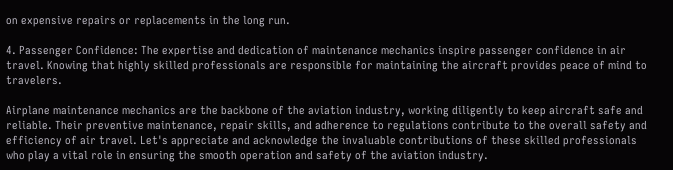on expensive repairs or replacements in the long run.

4. Passenger Confidence: The expertise and dedication of maintenance mechanics inspire passenger confidence in air travel. Knowing that highly skilled professionals are responsible for maintaining the aircraft provides peace of mind to travelers.

Airplane maintenance mechanics are the backbone of the aviation industry, working diligently to keep aircraft safe and reliable. Their preventive maintenance, repair skills, and adherence to regulations contribute to the overall safety and efficiency of air travel. Let's appreciate and acknowledge the invaluable contributions of these skilled professionals who play a vital role in ensuring the smooth operation and safety of the aviation industry.